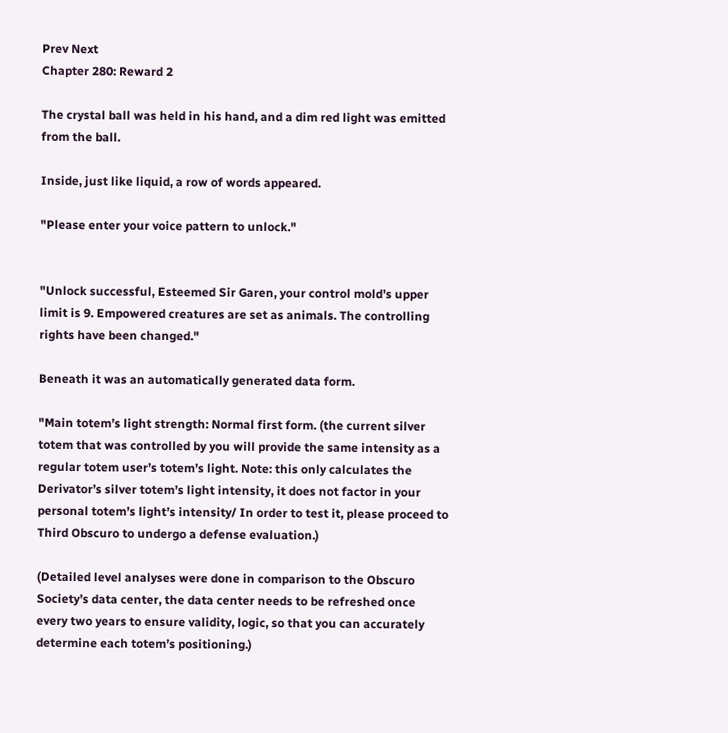Prev Next
Chapter 280: Reward 2

The crystal ball was held in his hand, and a dim red light was emitted from the ball.

Inside, just like liquid, a row of words appeared.

"Please enter your voice pattern to unlock."


"Unlock successful, Esteemed Sir Garen, your control mold’s upper limit is 9. Empowered creatures are set as animals. The controlling rights have been changed."

Beneath it was an automatically generated data form.

"Main totem’s light strength: Normal first form. (the current silver totem that was controlled by you will provide the same intensity as a regular totem user’s totem’s light. Note: this only calculates the Derivator’s silver totem’s light intensity, it does not factor in your personal totem’s light’s intensity/ In order to test it, please proceed to Third Obscuro to undergo a defense evaluation.)

(Detailed level analyses were done in comparison to the Obscuro Society’s data center, the data center needs to be refreshed once every two years to ensure validity, logic, so that you can accurately determine each totem’s positioning.)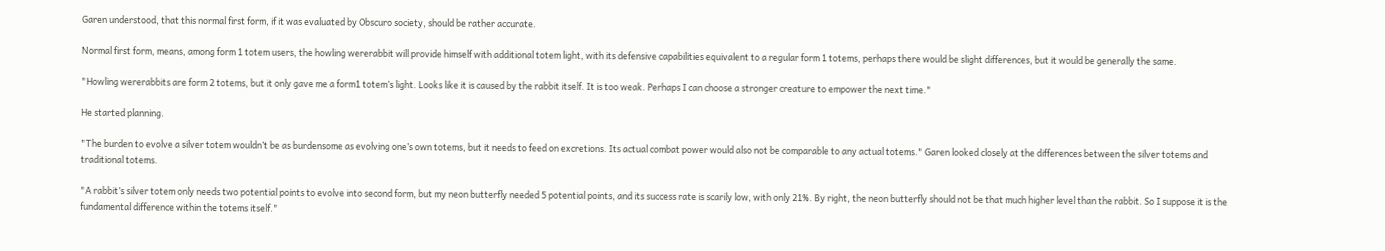Garen understood, that this normal first form, if it was evaluated by Obscuro society, should be rather accurate.

Normal first form, means, among form 1 totem users, the howling wererabbit will provide himself with additional totem light, with its defensive capabilities equivalent to a regular form 1 totems, perhaps there would be slight differences, but it would be generally the same.

"Howling wererabbits are form 2 totems, but it only gave me a form1 totem’s light. Looks like it is caused by the rabbit itself. It is too weak. Perhaps I can choose a stronger creature to empower the next time."

He started planning.

"The burden to evolve a silver totem wouldn’t be as burdensome as evolving one’s own totems, but it needs to feed on excretions. Its actual combat power would also not be comparable to any actual totems." Garen looked closely at the differences between the silver totems and traditional totems.

"A rabbit’s silver totem only needs two potential points to evolve into second form, but my neon butterfly needed 5 potential points, and its success rate is scarily low, with only 21%. By right, the neon butterfly should not be that much higher level than the rabbit. So I suppose it is the fundamental difference within the totems itself."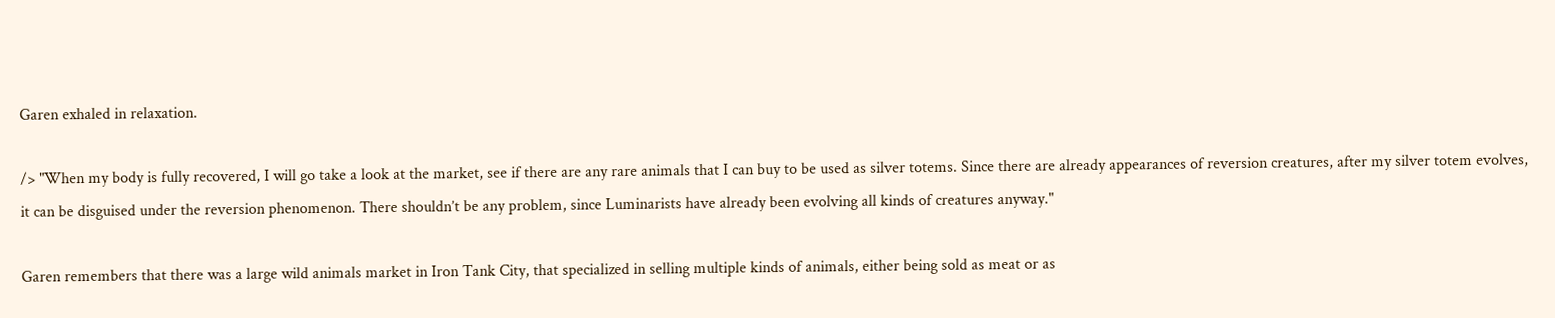Garen exhaled in relaxation.

/> "When my body is fully recovered, I will go take a look at the market, see if there are any rare animals that I can buy to be used as silver totems. Since there are already appearances of reversion creatures, after my silver totem evolves, it can be disguised under the reversion phenomenon. There shouldn’t be any problem, since Luminarists have already been evolving all kinds of creatures anyway."

Garen remembers that there was a large wild animals market in Iron Tank City, that specialized in selling multiple kinds of animals, either being sold as meat or as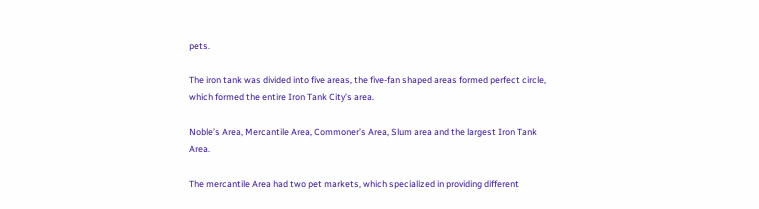pets.

The iron tank was divided into five areas, the five-fan shaped areas formed perfect circle, which formed the entire Iron Tank City’s area.

Noble’s Area, Mercantile Area, Commoner’s Area, Slum area and the largest Iron Tank Area.

The mercantile Area had two pet markets, which specialized in providing different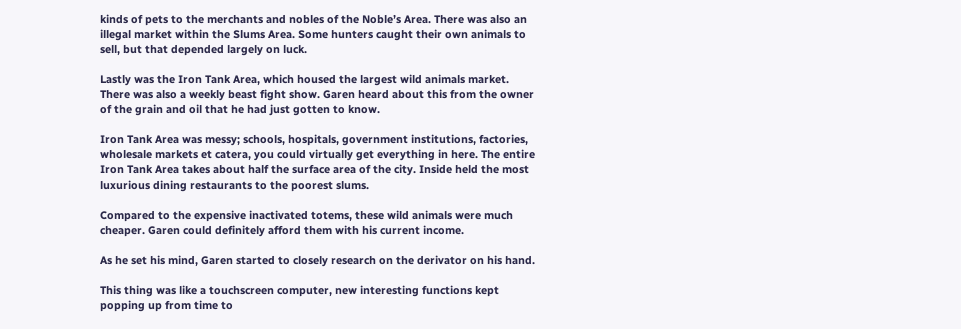kinds of pets to the merchants and nobles of the Noble’s Area. There was also an illegal market within the Slums Area. Some hunters caught their own animals to sell, but that depended largely on luck.

Lastly was the Iron Tank Area, which housed the largest wild animals market. There was also a weekly beast fight show. Garen heard about this from the owner of the grain and oil that he had just gotten to know.

Iron Tank Area was messy; schools, hospitals, government institutions, factories, wholesale markets et catera, you could virtually get everything in here. The entire Iron Tank Area takes about half the surface area of the city. Inside held the most luxurious dining restaurants to the poorest slums.

Compared to the expensive inactivated totems, these wild animals were much cheaper. Garen could definitely afford them with his current income.

As he set his mind, Garen started to closely research on the derivator on his hand.

This thing was like a touchscreen computer, new interesting functions kept popping up from time to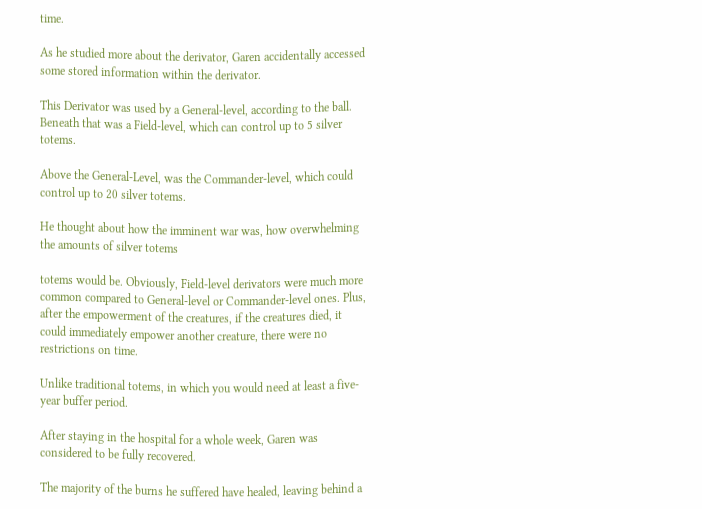time.

As he studied more about the derivator, Garen accidentally accessed some stored information within the derivator.

This Derivator was used by a General-level, according to the ball. Beneath that was a Field-level, which can control up to 5 silver totems.

Above the General-Level, was the Commander-level, which could control up to 20 silver totems.

He thought about how the imminent war was, how overwhelming the amounts of silver totems

totems would be. Obviously, Field-level derivators were much more common compared to General-level or Commander-level ones. Plus, after the empowerment of the creatures, if the creatures died, it could immediately empower another creature, there were no restrictions on time.

Unlike traditional totems, in which you would need at least a five-year buffer period.

After staying in the hospital for a whole week, Garen was considered to be fully recovered.

The majority of the burns he suffered have healed, leaving behind a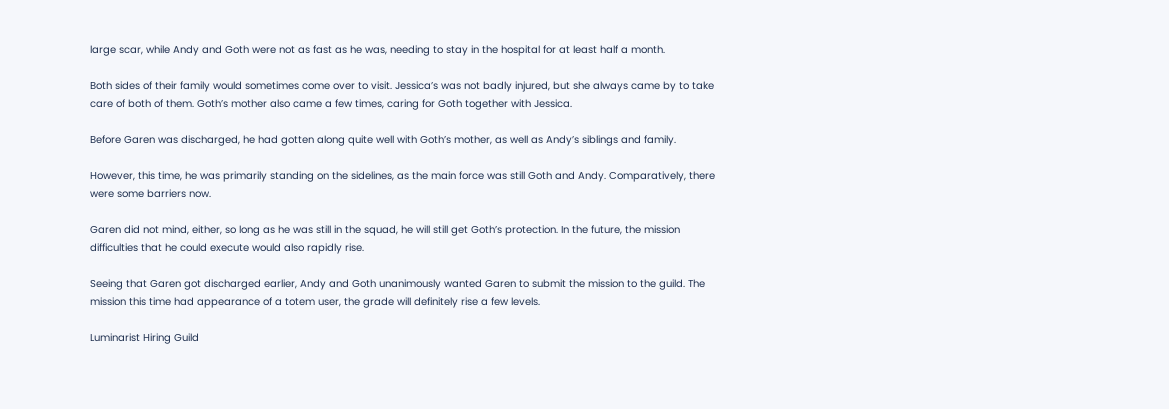large scar, while Andy and Goth were not as fast as he was, needing to stay in the hospital for at least half a month.

Both sides of their family would sometimes come over to visit. Jessica’s was not badly injured, but she always came by to take care of both of them. Goth’s mother also came a few times, caring for Goth together with Jessica.

Before Garen was discharged, he had gotten along quite well with Goth’s mother, as well as Andy’s siblings and family.

However, this time, he was primarily standing on the sidelines, as the main force was still Goth and Andy. Comparatively, there were some barriers now.

Garen did not mind, either, so long as he was still in the squad, he will still get Goth’s protection. In the future, the mission difficulties that he could execute would also rapidly rise.

Seeing that Garen got discharged earlier, Andy and Goth unanimously wanted Garen to submit the mission to the guild. The mission this time had appearance of a totem user, the grade will definitely rise a few levels.

Luminarist Hiring Guild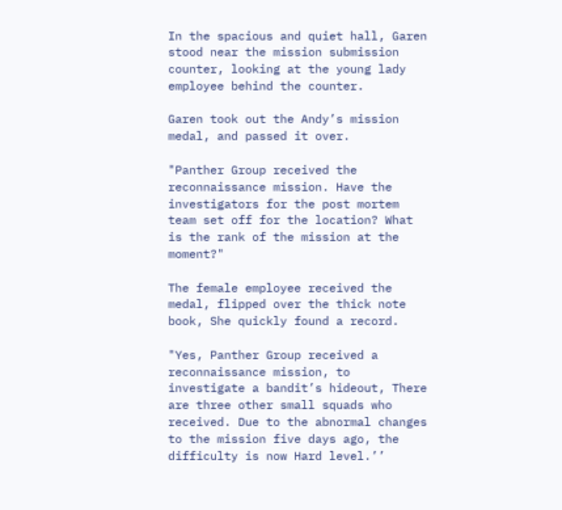In the spacious and quiet hall, Garen stood near the mission submission counter, looking at the young lady employee behind the counter.

Garen took out the Andy’s mission medal, and passed it over.

"Panther Group received the reconnaissance mission. Have the investigators for the post mortem team set off for the location? What is the rank of the mission at the moment?"

The female employee received the medal, flipped over the thick note book, She quickly found a record.

"Yes, Panther Group received a reconnaissance mission, to investigate a bandit’s hideout, There are three other small squads who received. Due to the abnormal changes to the mission five days ago, the difficulty is now Hard level.’’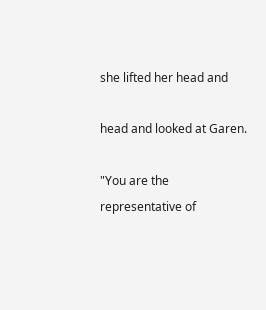she lifted her head and

head and looked at Garen.

"You are the representative of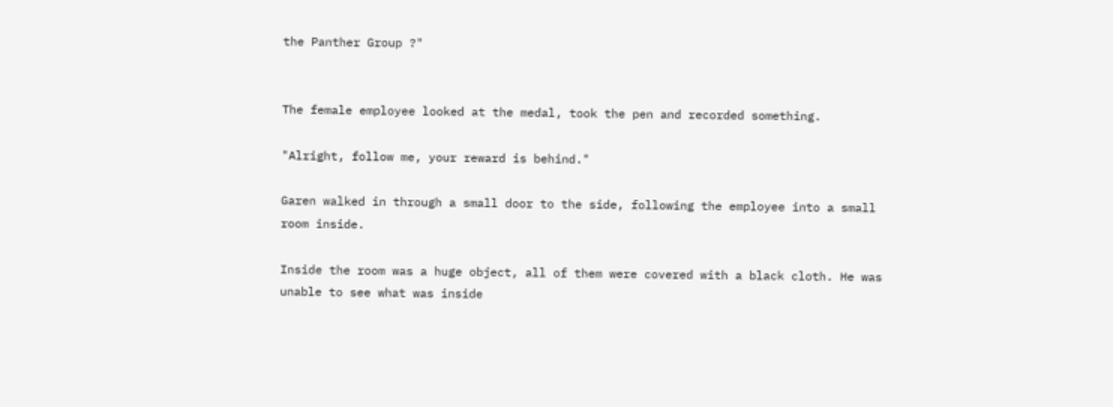the Panther Group ?"


The female employee looked at the medal, took the pen and recorded something.

"Alright, follow me, your reward is behind."

Garen walked in through a small door to the side, following the employee into a small room inside.

Inside the room was a huge object, all of them were covered with a black cloth. He was unable to see what was inside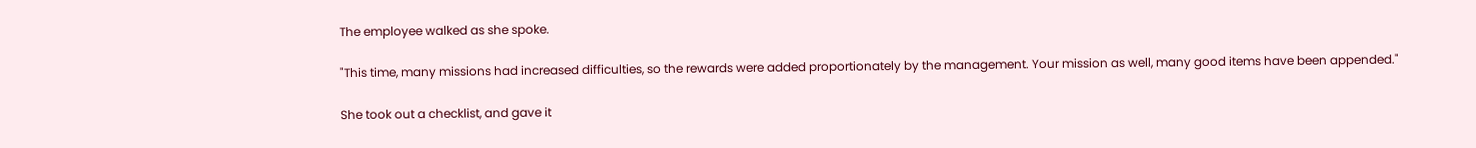The employee walked as she spoke.

"This time, many missions had increased difficulties, so the rewards were added proportionately by the management. Your mission as well, many good items have been appended."

She took out a checklist, and gave it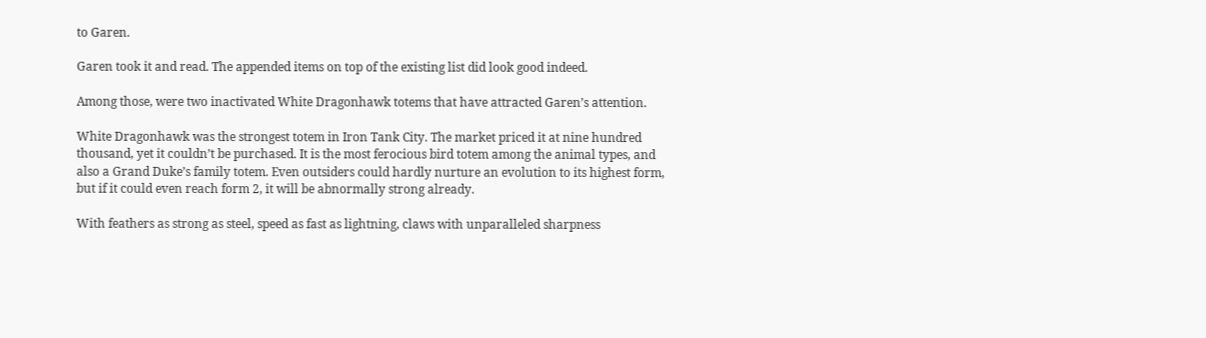to Garen.

Garen took it and read. The appended items on top of the existing list did look good indeed.

Among those, were two inactivated White Dragonhawk totems that have attracted Garen’s attention.

White Dragonhawk was the strongest totem in Iron Tank City. The market priced it at nine hundred thousand, yet it couldn’t be purchased. It is the most ferocious bird totem among the animal types, and also a Grand Duke’s family totem. Even outsiders could hardly nurture an evolution to its highest form, but if it could even reach form 2, it will be abnormally strong already.

With feathers as strong as steel, speed as fast as lightning, claws with unparalleled sharpness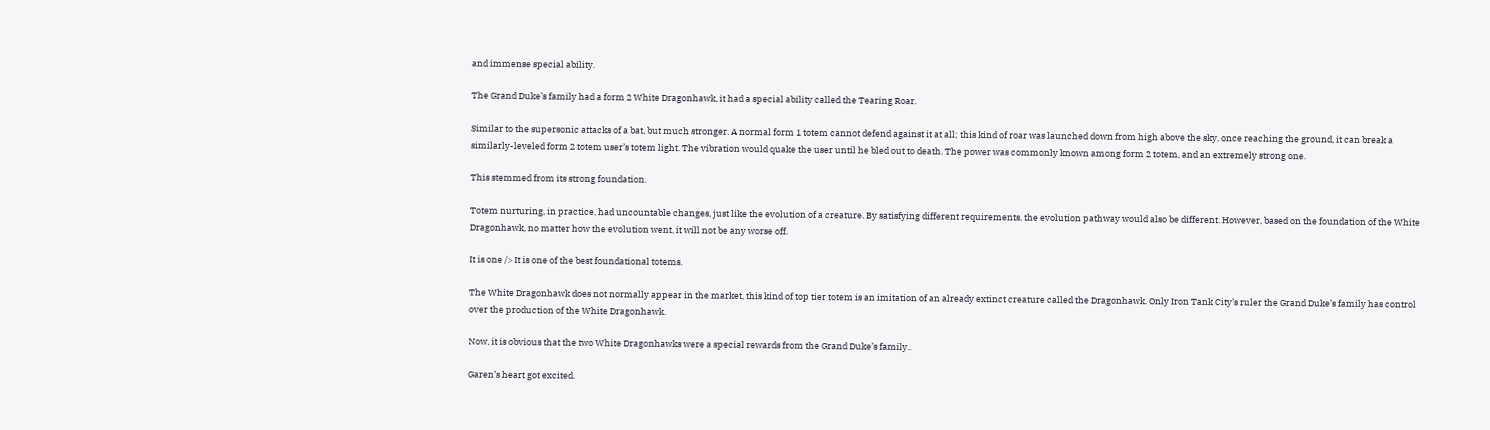and immense special ability.

The Grand Duke’s family had a form 2 White Dragonhawk, it had a special ability called the Tearing Roar.

Similar to the supersonic attacks of a bat, but much stronger. A normal form 1 totem cannot defend against it at all; this kind of roar was launched down from high above the sky, once reaching the ground, it can break a similarly-leveled form 2 totem user’s totem light. The vibration would quake the user until he bled out to death. The power was commonly known among form 2 totem, and an extremely strong one.

This stemmed from its strong foundation.

Totem nurturing, in practice, had uncountable changes, just like the evolution of a creature. By satisfying different requirements, the evolution pathway would also be different. However, based on the foundation of the White Dragonhawk, no matter how the evolution went, it will not be any worse off.

It is one /> It is one of the best foundational totems.

The White Dragonhawk does not normally appear in the market, this kind of top tier totem is an imitation of an already extinct creature called the Dragonhawk. Only Iron Tank City’s ruler the Grand Duke’s family has control over the production of the White Dragonhawk.

Now, it is obvious that the two White Dragonhawks were a special rewards from the Grand Duke’s family..

Garen’s heart got excited.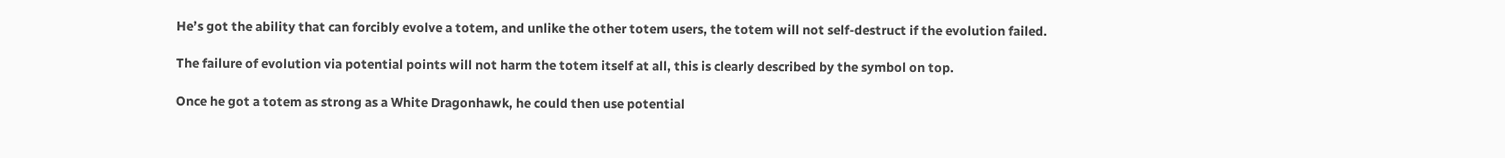He’s got the ability that can forcibly evolve a totem, and unlike the other totem users, the totem will not self-destruct if the evolution failed.

The failure of evolution via potential points will not harm the totem itself at all, this is clearly described by the symbol on top.

Once he got a totem as strong as a White Dragonhawk, he could then use potential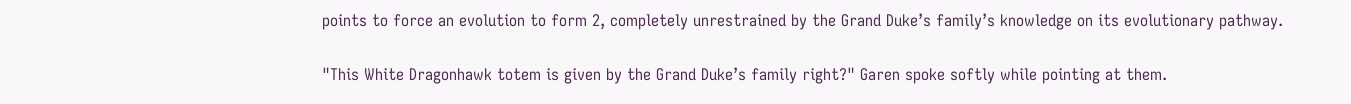points to force an evolution to form 2, completely unrestrained by the Grand Duke’s family’s knowledge on its evolutionary pathway.

"This White Dragonhawk totem is given by the Grand Duke’s family right?" Garen spoke softly while pointing at them.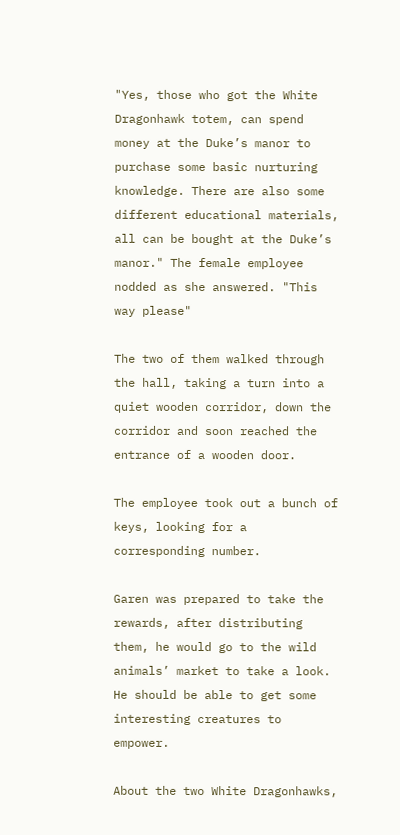"Yes, those who got the White Dragonhawk totem, can spend money at the Duke’s manor to purchase some basic nurturing knowledge. There are also some different educational materials, all can be bought at the Duke’s manor." The female employee nodded as she answered. "This way please"

The two of them walked through the hall, taking a turn into a quiet wooden corridor, down the corridor and soon reached the entrance of a wooden door.

The employee took out a bunch of keys, looking for a corresponding number.

Garen was prepared to take the rewards, after distributing them, he would go to the wild animals’ market to take a look. He should be able to get some interesting creatures to empower.

About the two White Dragonhawks,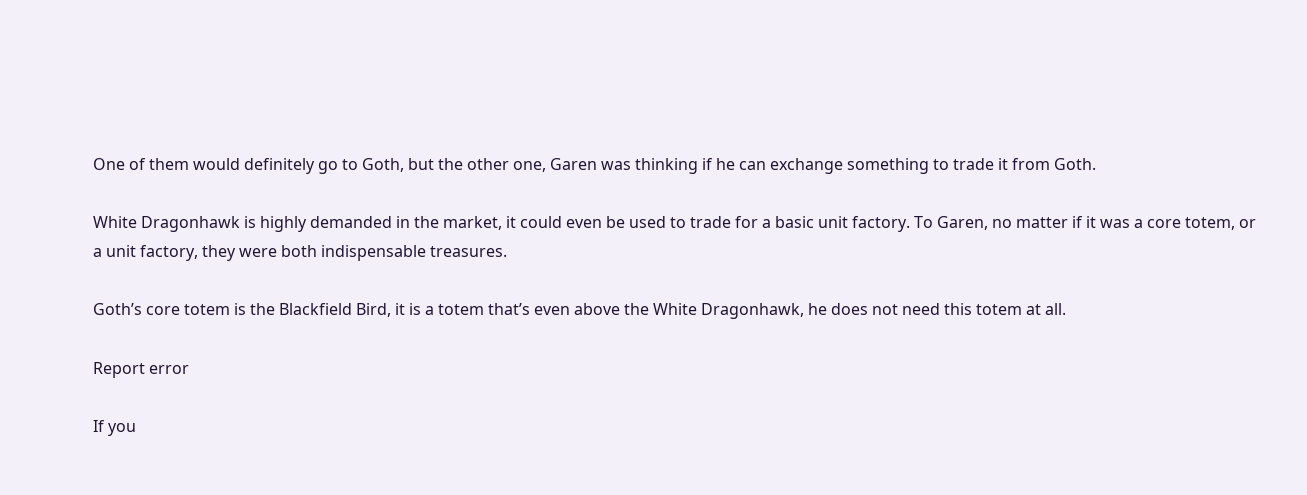One of them would definitely go to Goth, but the other one, Garen was thinking if he can exchange something to trade it from Goth.

White Dragonhawk is highly demanded in the market, it could even be used to trade for a basic unit factory. To Garen, no matter if it was a core totem, or a unit factory, they were both indispensable treasures.

Goth’s core totem is the Blackfield Bird, it is a totem that’s even above the White Dragonhawk, he does not need this totem at all.

Report error

If you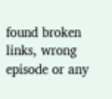found broken links, wrong episode or any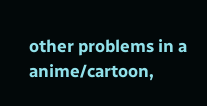other problems in a anime/cartoon,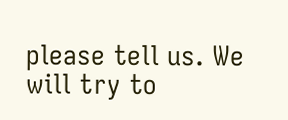please tell us. We will try to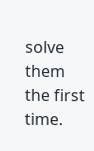solve them the first time.